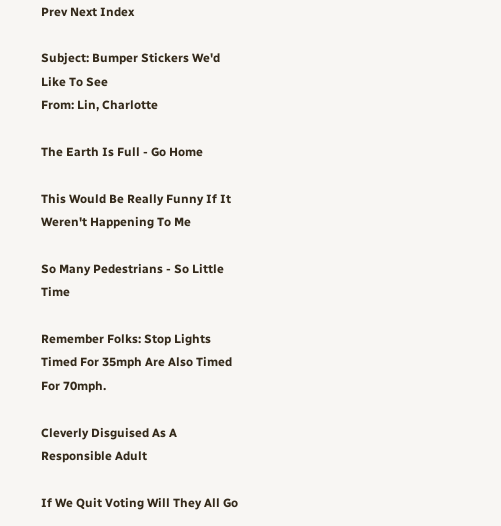Prev Next Index

Subject: Bumper Stickers We'd Like To See
From: Lin, Charlotte

The Earth Is Full - Go Home

This Would Be Really Funny If It Weren't Happening To Me

So Many Pedestrians - So Little Time

Remember Folks: Stop Lights Timed For 35mph Are Also Timed For 70mph.

Cleverly Disguised As A Responsible Adult

If We Quit Voting Will They All Go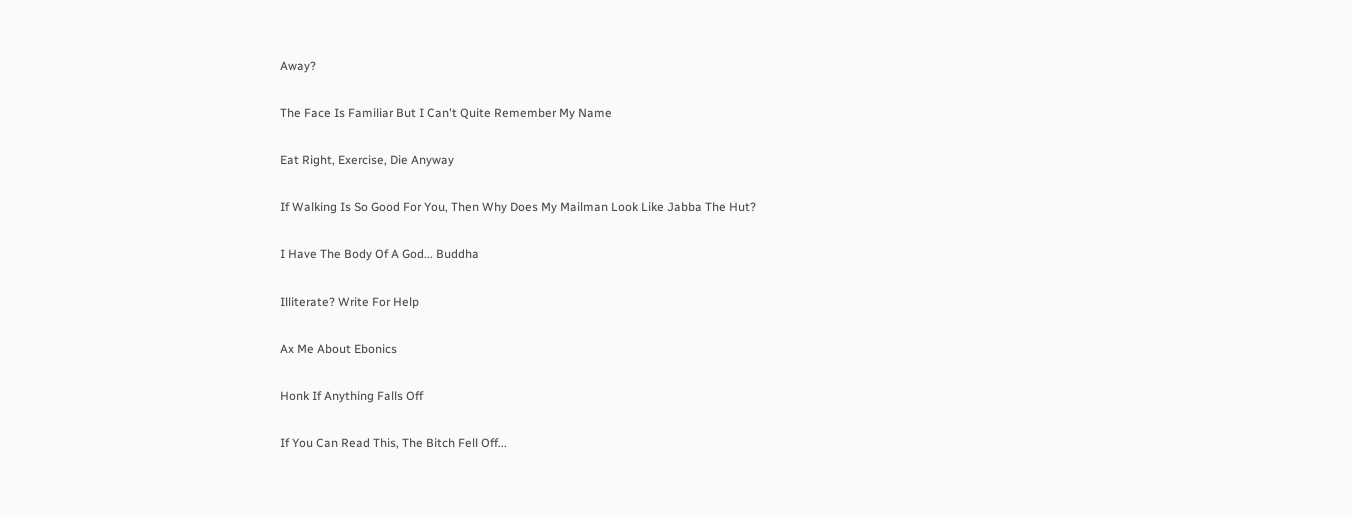Away?

The Face Is Familiar But I Can't Quite Remember My Name

Eat Right, Exercise, Die Anyway

If Walking Is So Good For You, Then Why Does My Mailman Look Like Jabba The Hut?

I Have The Body Of A God... Buddha

Illiterate? Write For Help

Ax Me About Ebonics

Honk If Anything Falls Off

If You Can Read This, The Bitch Fell Off...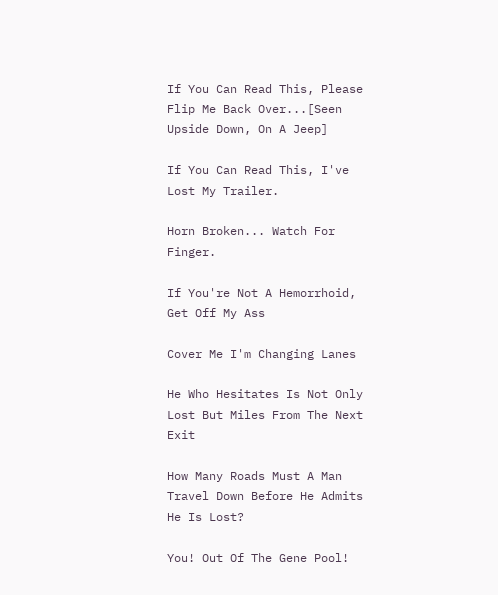If You Can Read This, Please Flip Me Back Over...[Seen Upside Down, On A Jeep]

If You Can Read This, I've Lost My Trailer.

Horn Broken... Watch For Finger.

If You're Not A Hemorrhoid, Get Off My Ass

Cover Me I'm Changing Lanes

He Who Hesitates Is Not Only Lost But Miles From The Next Exit

How Many Roads Must A Man Travel Down Before He Admits He Is Lost?

You! Out Of The Gene Pool!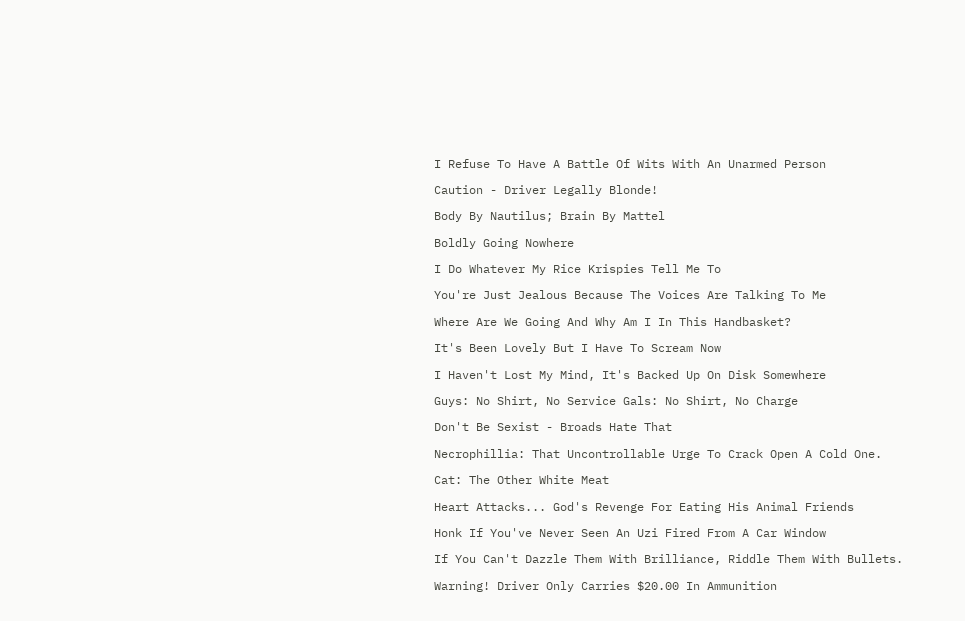I Refuse To Have A Battle Of Wits With An Unarmed Person

Caution - Driver Legally Blonde!

Body By Nautilus; Brain By Mattel

Boldly Going Nowhere

I Do Whatever My Rice Krispies Tell Me To

You're Just Jealous Because The Voices Are Talking To Me

Where Are We Going And Why Am I In This Handbasket?

It's Been Lovely But I Have To Scream Now

I Haven't Lost My Mind, It's Backed Up On Disk Somewhere

Guys: No Shirt, No Service Gals: No Shirt, No Charge

Don't Be Sexist - Broads Hate That

Necrophillia: That Uncontrollable Urge To Crack Open A Cold One.

Cat: The Other White Meat

Heart Attacks... God's Revenge For Eating His Animal Friends

Honk If You've Never Seen An Uzi Fired From A Car Window

If You Can't Dazzle Them With Brilliance, Riddle Them With Bullets.

Warning! Driver Only Carries $20.00 In Ammunition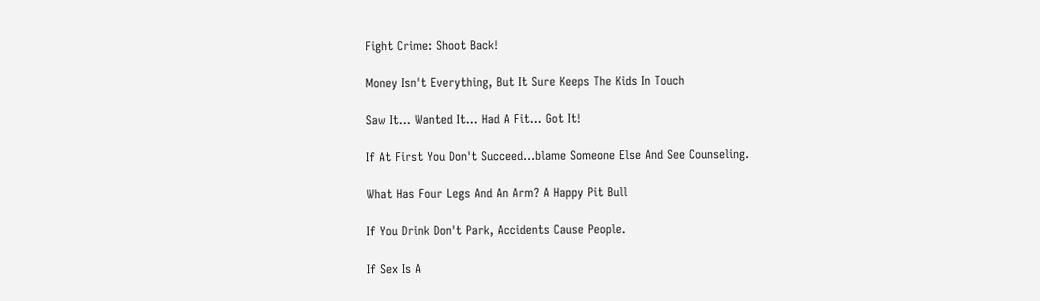Fight Crime: Shoot Back!

Money Isn't Everything, But It Sure Keeps The Kids In Touch

Saw It... Wanted It... Had A Fit... Got It!

If At First You Don't Succeed...blame Someone Else And See Counseling.

What Has Four Legs And An Arm? A Happy Pit Bull

If You Drink Don't Park, Accidents Cause People.

If Sex Is A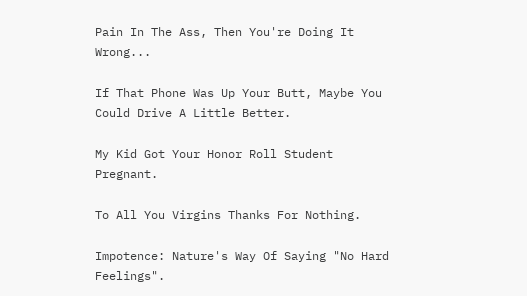Pain In The Ass, Then You're Doing It Wrong...

If That Phone Was Up Your Butt, Maybe You Could Drive A Little Better.

My Kid Got Your Honor Roll Student Pregnant.

To All You Virgins Thanks For Nothing.

Impotence: Nature's Way Of Saying "No Hard Feelings".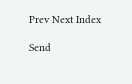Prev Next Index

Send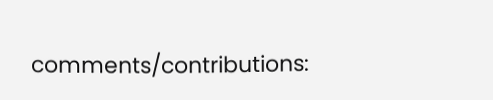comments/contributions: